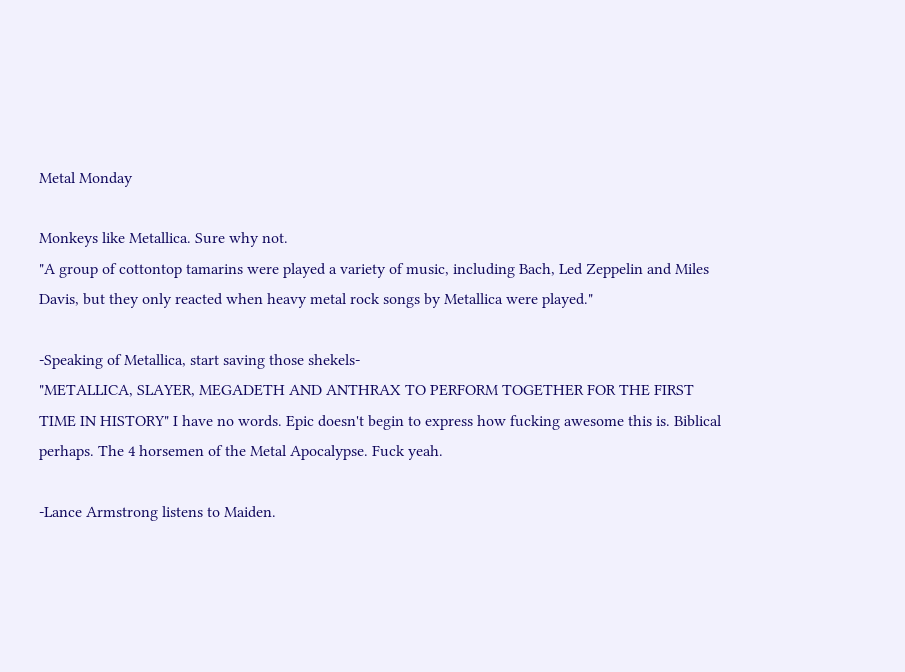Metal Monday

Monkeys like Metallica. Sure why not.
"A group of cottontop tamarins were played a variety of music, including Bach, Led Zeppelin and Miles Davis, but they only reacted when heavy metal rock songs by Metallica were played."

-Speaking of Metallica, start saving those shekels-
"METALLICA, SLAYER, MEGADETH AND ANTHRAX TO PERFORM TOGETHER FOR THE FIRST TIME IN HISTORY" I have no words. Epic doesn't begin to express how fucking awesome this is. Biblical perhaps. The 4 horsemen of the Metal Apocalypse. Fuck yeah.

-Lance Armstrong listens to Maiden.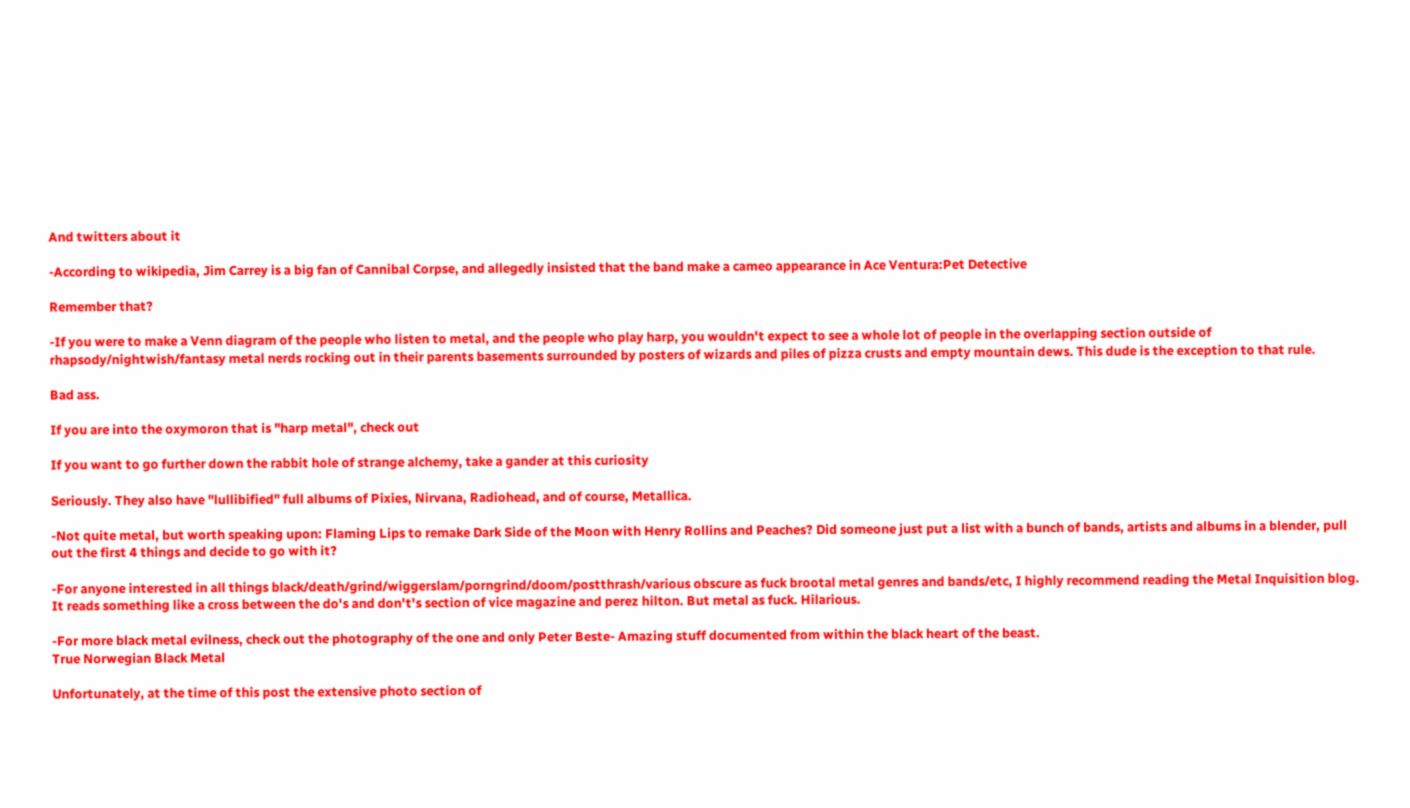And twitters about it

-According to wikipedia, Jim Carrey is a big fan of Cannibal Corpse, and allegedly insisted that the band make a cameo appearance in Ace Ventura:Pet Detective

Remember that?

-If you were to make a Venn diagram of the people who listen to metal, and the people who play harp, you wouldn't expect to see a whole lot of people in the overlapping section outside of rhapsody/nightwish/fantasy metal nerds rocking out in their parents basements surrounded by posters of wizards and piles of pizza crusts and empty mountain dews. This dude is the exception to that rule.

Bad ass.

If you are into the oxymoron that is "harp metal", check out

If you want to go further down the rabbit hole of strange alchemy, take a gander at this curiosity

Seriously. They also have "lullibified" full albums of Pixies, Nirvana, Radiohead, and of course, Metallica.

-Not quite metal, but worth speaking upon: Flaming Lips to remake Dark Side of the Moon with Henry Rollins and Peaches? Did someone just put a list with a bunch of bands, artists and albums in a blender, pull out the first 4 things and decide to go with it?

-For anyone interested in all things black/death/grind/wiggerslam/porngrind/doom/postthrash/various obscure as fuck brootal metal genres and bands/etc, I highly recommend reading the Metal Inquisition blog. It reads something like a cross between the do's and don't's section of vice magazine and perez hilton. But metal as fuck. Hilarious.

-For more black metal evilness, check out the photography of the one and only Peter Beste- Amazing stuff documented from within the black heart of the beast.
True Norwegian Black Metal

Unfortunately, at the time of this post the extensive photo section of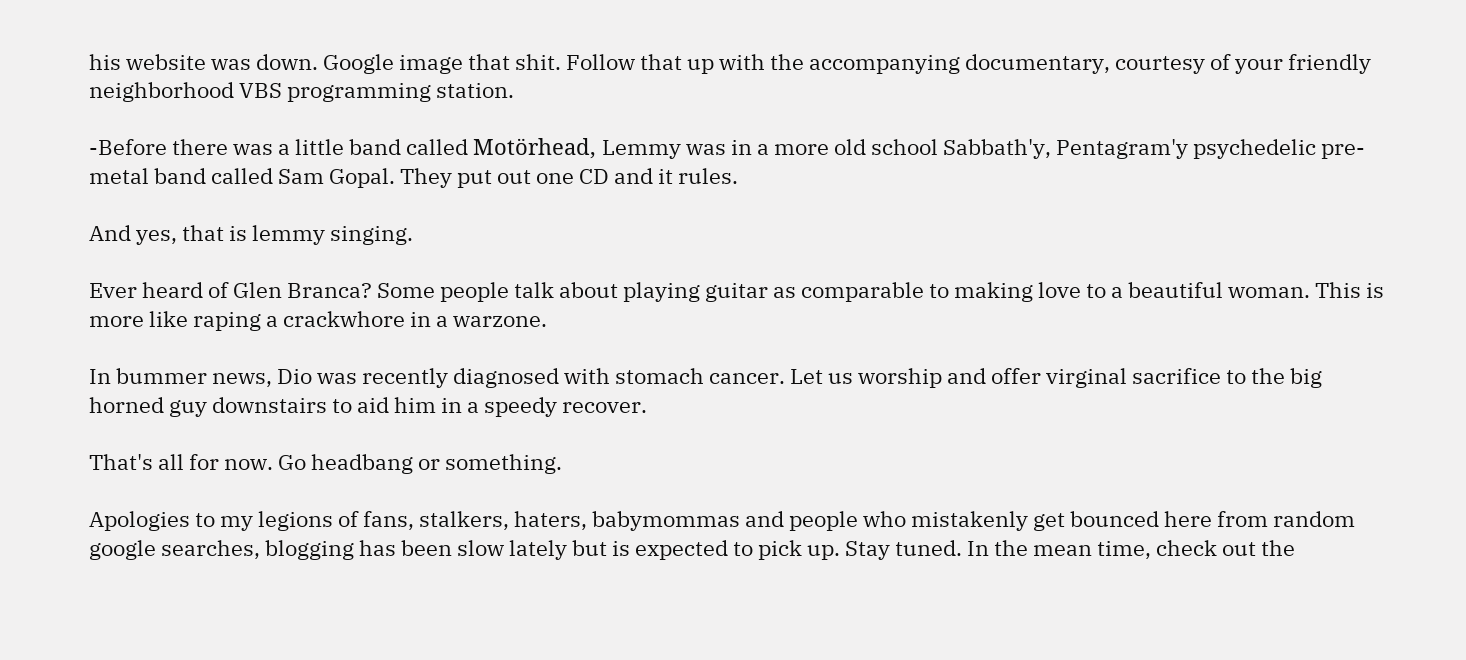his website was down. Google image that shit. Follow that up with the accompanying documentary, courtesy of your friendly neighborhood VBS programming station.

-Before there was a little band called Motörhead, Lemmy was in a more old school Sabbath'y, Pentagram'y psychedelic pre-metal band called Sam Gopal. They put out one CD and it rules.

And yes, that is lemmy singing.

Ever heard of Glen Branca? Some people talk about playing guitar as comparable to making love to a beautiful woman. This is more like raping a crackwhore in a warzone.

In bummer news, Dio was recently diagnosed with stomach cancer. Let us worship and offer virginal sacrifice to the big horned guy downstairs to aid him in a speedy recover.

That's all for now. Go headbang or something.

Apologies to my legions of fans, stalkers, haters, babymommas and people who mistakenly get bounced here from random google searches, blogging has been slow lately but is expected to pick up. Stay tuned. In the mean time, check out the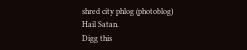shred city phlog (photoblog)
Hail Satan.
Digg this